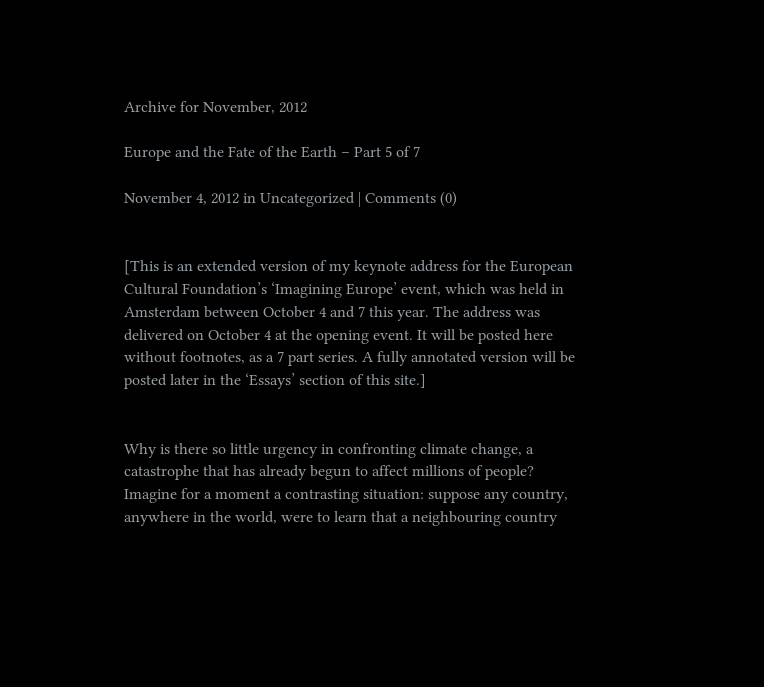Archive for November, 2012

Europe and the Fate of the Earth – Part 5 of 7

November 4, 2012 in Uncategorized | Comments (0)


[This is an extended version of my keynote address for the European Cultural Foundation’s ‘Imagining Europe’ event, which was held in Amsterdam between October 4 and 7 this year. The address was delivered on October 4 at the opening event. It will be posted here without footnotes, as a 7 part series. A fully annotated version will be posted later in the ‘Essays’ section of this site.]


Why is there so little urgency in confronting climate change, a catastrophe that has already begun to affect millions of people? Imagine for a moment a contrasting situation: suppose any country, anywhere in the world, were to learn that a neighbouring country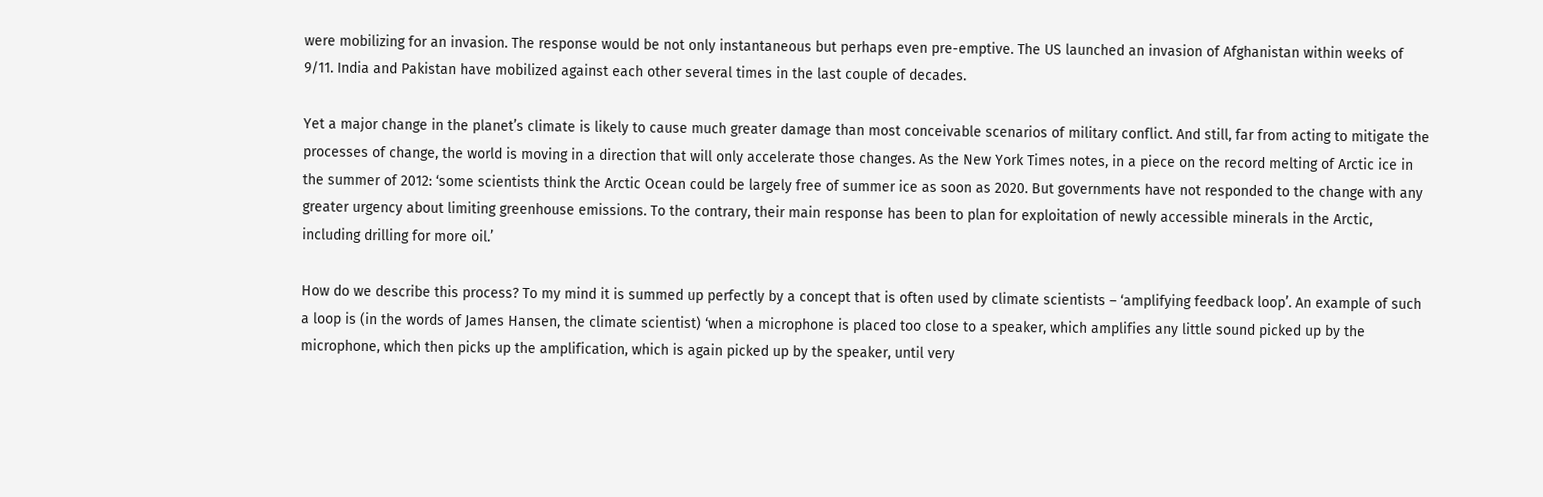were mobilizing for an invasion. The response would be not only instantaneous but perhaps even pre-emptive. The US launched an invasion of Afghanistan within weeks of 9/11. India and Pakistan have mobilized against each other several times in the last couple of decades.

Yet a major change in the planet’s climate is likely to cause much greater damage than most conceivable scenarios of military conflict. And still, far from acting to mitigate the processes of change, the world is moving in a direction that will only accelerate those changes. As the New York Times notes, in a piece on the record melting of Arctic ice in the summer of 2012: ‘some scientists think the Arctic Ocean could be largely free of summer ice as soon as 2020. But governments have not responded to the change with any greater urgency about limiting greenhouse emissions. To the contrary, their main response has been to plan for exploitation of newly accessible minerals in the Arctic, including drilling for more oil.’

How do we describe this process? To my mind it is summed up perfectly by a concept that is often used by climate scientists – ‘amplifying feedback loop’. An example of such a loop is (in the words of James Hansen, the climate scientist) ‘when a microphone is placed too close to a speaker, which amplifies any little sound picked up by the microphone, which then picks up the amplification, which is again picked up by the speaker, until very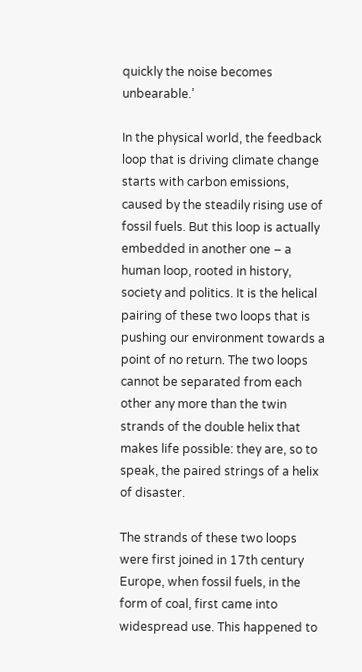quickly the noise becomes unbearable.’

In the physical world, the feedback loop that is driving climate change starts with carbon emissions, caused by the steadily rising use of fossil fuels. But this loop is actually embedded in another one – a human loop, rooted in history, society and politics. It is the helical pairing of these two loops that is pushing our environment towards a point of no return. The two loops cannot be separated from each other any more than the twin strands of the double helix that makes life possible: they are, so to speak, the paired strings of a helix of disaster.

The strands of these two loops were first joined in 17th century Europe, when fossil fuels, in the form of coal, first came into widespread use. This happened to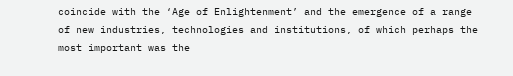coincide with the ‘Age of Enlightenment’ and the emergence of a range of new industries, technologies and institutions, of which perhaps the most important was the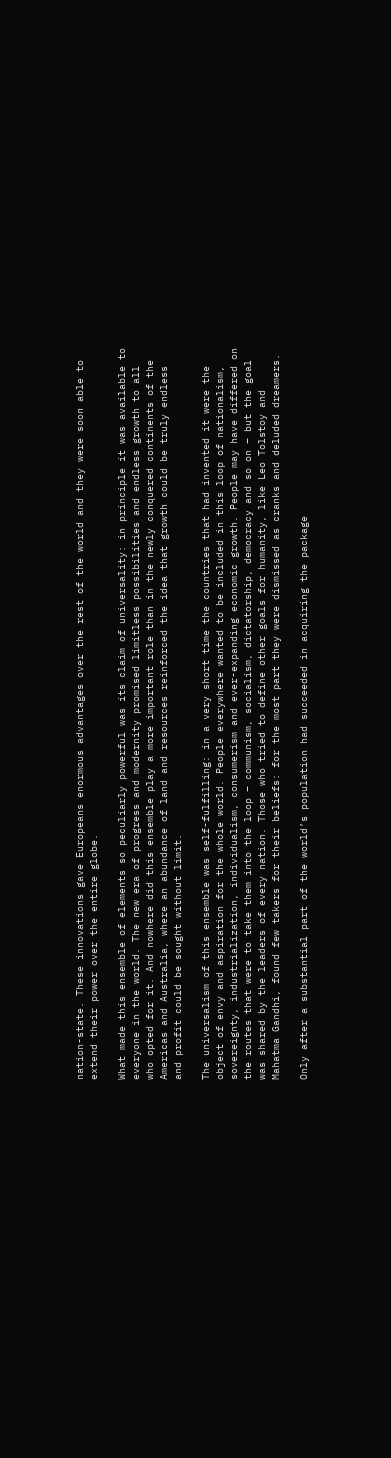nation-state. These innovations gave Europeans enormous advantages over the rest of the world and they were soon able to extend their power over the entire globe.

What made this ensemble of elements so peculiarly powerful was its claim of universality: in principle it was available to everyone in the world. The new era of progress and modernity promised limitless possibilities and endless growth to all who opted for it. And nowhere did this ensemble play a more important role than in the newly conquered continents of the Americas and Australia, where an abundance of land and resources reinforced the idea that growth could be truly endless and profit could be sought without limit.

The universalism of this ensemble was self-fulfilling: in a very short time the countries that had invented it were the object of envy and aspiration for the whole world. People everywhere wanted to be included in this loop of nationalism, sovereignty, industrialization, individualism, consumerism and ever-expanding economic growth. People may have differed on the routes that were to take them into the loop – communism, socialism, dictatorship, democracy and so on – but the goal was shared by the leaders of every nation. Those who tried to define other goals for humanity, like Leo Tolstoy and Mahatma Gandhi, found few takers for their beliefs: for the most part they were dismissed as cranks and deluded dreamers.

Only after a substantial part of the world’s population had succeeded in acquiring the package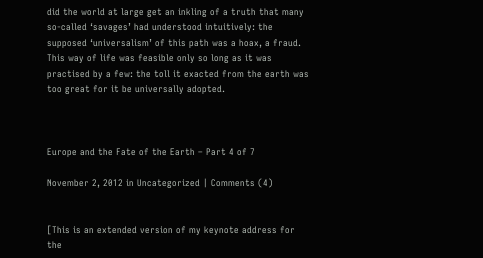did the world at large get an inkling of a truth that many so-called ‘savages’ had understood intuitively: the supposed ‘universalism’ of this path was a hoax, a fraud. This way of life was feasible only so long as it was practised by a few: the toll it exacted from the earth was too great for it be universally adopted.



Europe and the Fate of the Earth – Part 4 of 7

November 2, 2012 in Uncategorized | Comments (4)


[This is an extended version of my keynote address for the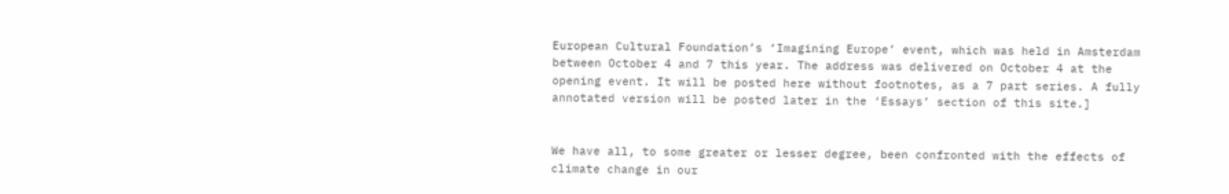European Cultural Foundation’s ‘Imagining Europe’ event, which was held in Amsterdam between October 4 and 7 this year. The address was delivered on October 4 at the opening event. It will be posted here without footnotes, as a 7 part series. A fully annotated version will be posted later in the ‘Essays’ section of this site.]


We have all, to some greater or lesser degree, been confronted with the effects of climate change in our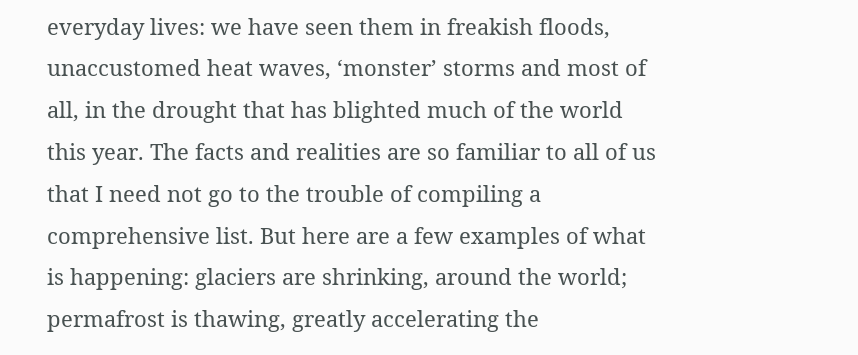everyday lives: we have seen them in freakish floods, unaccustomed heat waves, ‘monster’ storms and most of all, in the drought that has blighted much of the world this year. The facts and realities are so familiar to all of us that I need not go to the trouble of compiling a comprehensive list. But here are a few examples of what is happening: glaciers are shrinking, around the world; permafrost is thawing, greatly accelerating the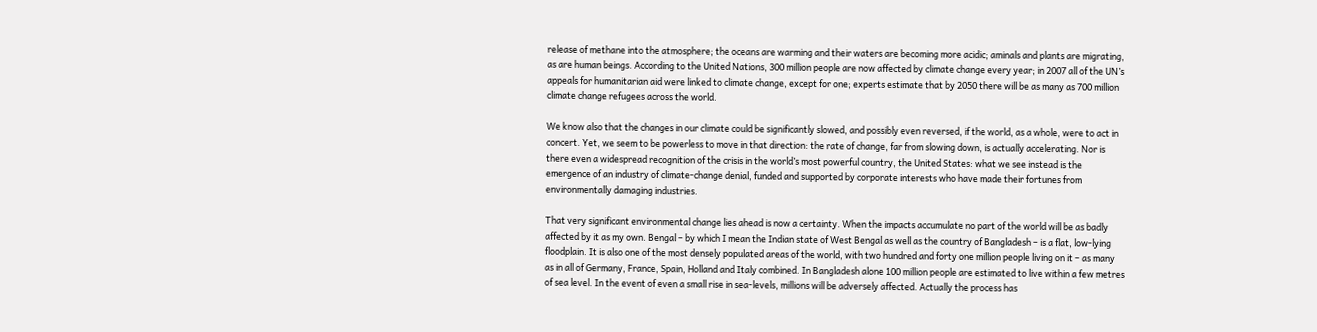release of methane into the atmosphere; the oceans are warming and their waters are becoming more acidic; aminals and plants are migrating, as are human beings. According to the United Nations, 300 million people are now affected by climate change every year; in 2007 all of the UN’s appeals for humanitarian aid were linked to climate change, except for one; experts estimate that by 2050 there will be as many as 700 million climate change refugees across the world.

We know also that the changes in our climate could be significantly slowed, and possibly even reversed, if the world, as a whole, were to act in concert. Yet, we seem to be powerless to move in that direction: the rate of change, far from slowing down, is actually accelerating. Nor is there even a widespread recognition of the crisis in the world’s most powerful country, the United States: what we see instead is the emergence of an industry of climate-change denial, funded and supported by corporate interests who have made their fortunes from environmentally damaging industries.

That very significant environmental change lies ahead is now a certainty. When the impacts accumulate no part of the world will be as badly affected by it as my own. Bengal – by which I mean the Indian state of West Bengal as well as the country of Bangladesh – is a flat, low-lying floodplain. It is also one of the most densely populated areas of the world, with two hundred and forty one million people living on it – as many as in all of Germany, France, Spain, Holland and Italy combined. In Bangladesh alone 100 million people are estimated to live within a few metres of sea level. In the event of even a small rise in sea-levels, millions will be adversely affected. Actually the process has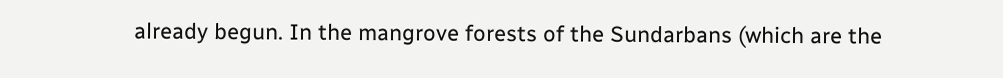already begun. In the mangrove forests of the Sundarbans (which are the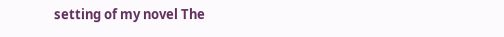setting of my novel The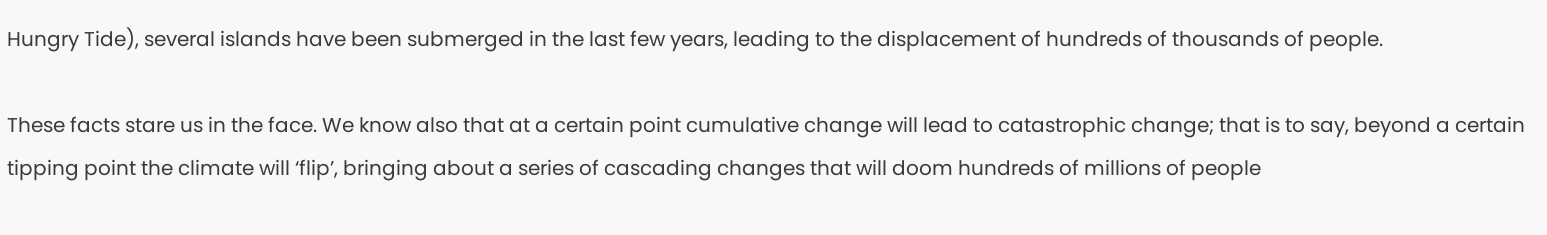Hungry Tide), several islands have been submerged in the last few years, leading to the displacement of hundreds of thousands of people.

These facts stare us in the face. We know also that at a certain point cumulative change will lead to catastrophic change; that is to say, beyond a certain tipping point the climate will ‘flip’, bringing about a series of cascading changes that will doom hundreds of millions of people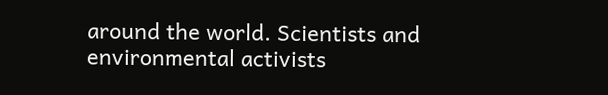around the world. Scientists and environmental activists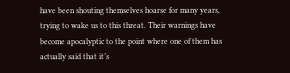have been shouting themselves hoarse for many years, trying to wake us to this threat. Their warnings have become apocalyptic to the point where one of them has actually said that it’s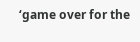‘game over for the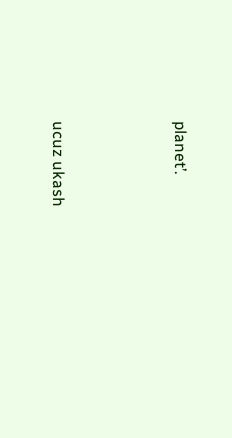planet’.




ucuz ukash